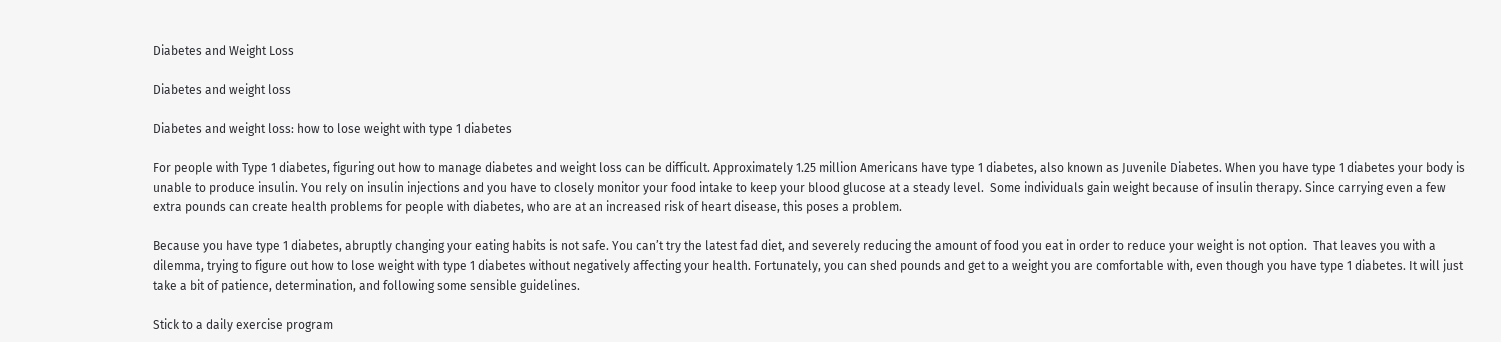Diabetes and Weight Loss

Diabetes and weight loss

Diabetes and weight loss: how to lose weight with type 1 diabetes

For people with Type 1 diabetes, figuring out how to manage diabetes and weight loss can be difficult. Approximately 1.25 million Americans have type 1 diabetes, also known as Juvenile Diabetes. When you have type 1 diabetes your body is unable to produce insulin. You rely on insulin injections and you have to closely monitor your food intake to keep your blood glucose at a steady level.  Some individuals gain weight because of insulin therapy. Since carrying even a few extra pounds can create health problems for people with diabetes, who are at an increased risk of heart disease, this poses a problem.

Because you have type 1 diabetes, abruptly changing your eating habits is not safe. You can’t try the latest fad diet, and severely reducing the amount of food you eat in order to reduce your weight is not option.  That leaves you with a dilemma, trying to figure out how to lose weight with type 1 diabetes without negatively affecting your health. Fortunately, you can shed pounds and get to a weight you are comfortable with, even though you have type 1 diabetes. It will just take a bit of patience, determination, and following some sensible guidelines.

Stick to a daily exercise program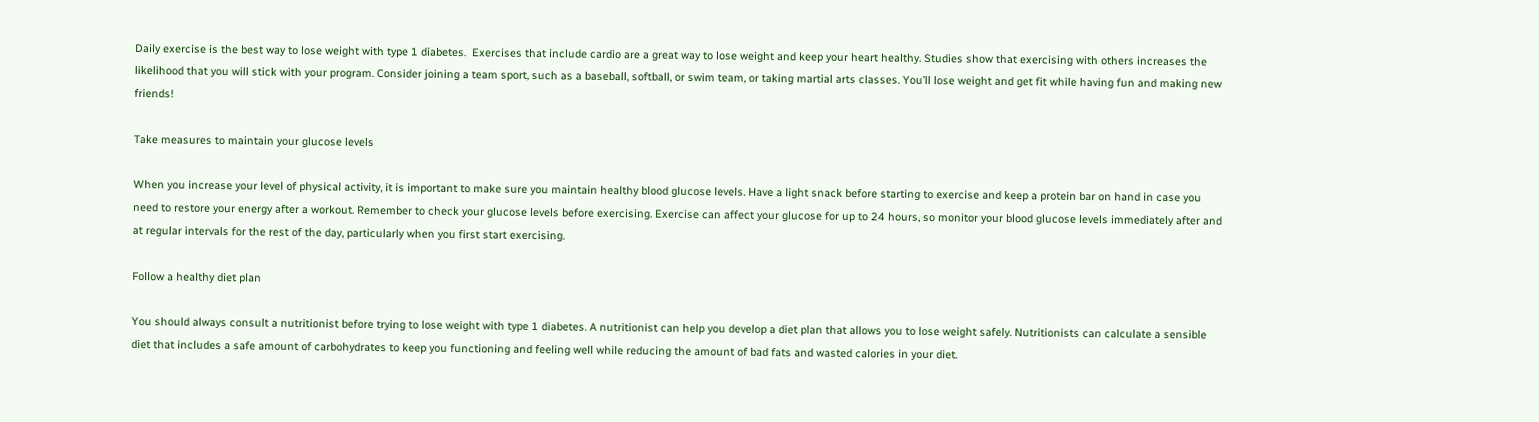Daily exercise is the best way to lose weight with type 1 diabetes.  Exercises that include cardio are a great way to lose weight and keep your heart healthy. Studies show that exercising with others increases the likelihood that you will stick with your program. Consider joining a team sport, such as a baseball, softball, or swim team, or taking martial arts classes. You’ll lose weight and get fit while having fun and making new friends!

Take measures to maintain your glucose levels

When you increase your level of physical activity, it is important to make sure you maintain healthy blood glucose levels. Have a light snack before starting to exercise and keep a protein bar on hand in case you need to restore your energy after a workout. Remember to check your glucose levels before exercising. Exercise can affect your glucose for up to 24 hours, so monitor your blood glucose levels immediately after and at regular intervals for the rest of the day, particularly when you first start exercising.

Follow a healthy diet plan

You should always consult a nutritionist before trying to lose weight with type 1 diabetes. A nutritionist can help you develop a diet plan that allows you to lose weight safely. Nutritionists can calculate a sensible diet that includes a safe amount of carbohydrates to keep you functioning and feeling well while reducing the amount of bad fats and wasted calories in your diet.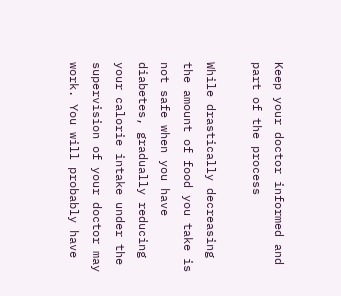Keep your doctor informed and part of the process

While drastically decreasing the amount of food you take is not safe when you have diabetes, gradually reducing your calorie intake under the supervision of your doctor may work. You will probably have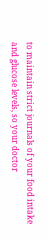to maintain strict journals of your food intake and glucose levels, so your doctor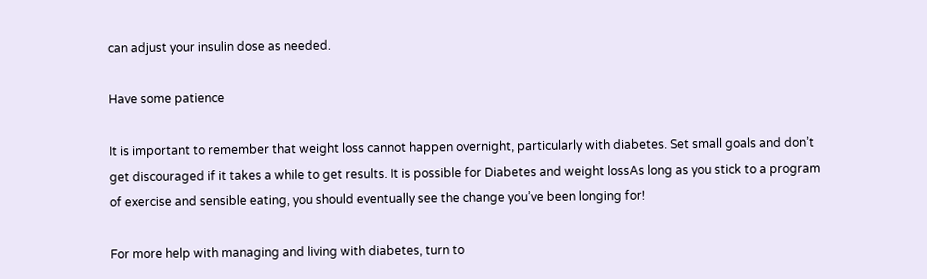can adjust your insulin dose as needed.

Have some patience

It is important to remember that weight loss cannot happen overnight, particularly with diabetes. Set small goals and don’t get discouraged if it takes a while to get results. It is possible for Diabetes and weight lossAs long as you stick to a program of exercise and sensible eating, you should eventually see the change you’ve been longing for!

For more help with managing and living with diabetes, turn to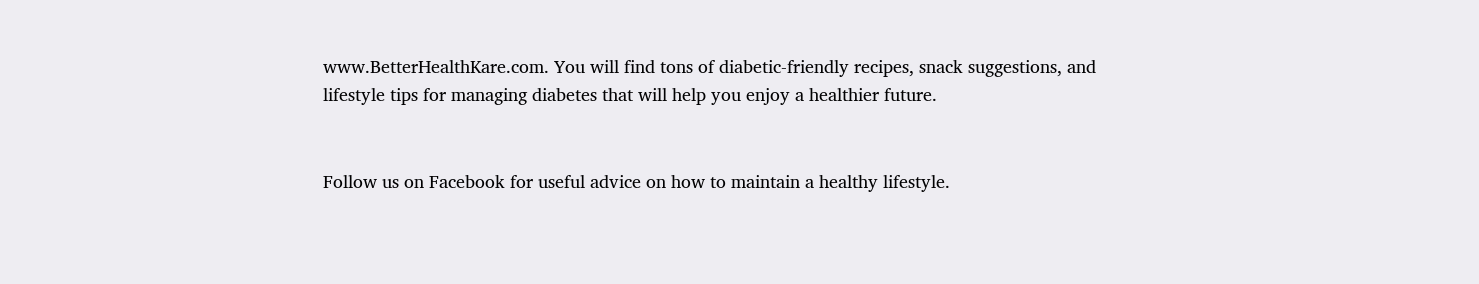www.BetterHealthKare.com. You will find tons of diabetic-friendly recipes, snack suggestions, and lifestyle tips for managing diabetes that will help you enjoy a healthier future.


Follow us on Facebook for useful advice on how to maintain a healthy lifestyle.